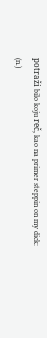potraži bilo koju reč, kao na primer steppin on my dick:
(n.)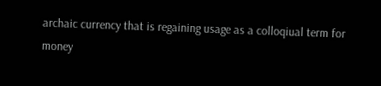archaic currency that is regaining usage as a colloqiual term for money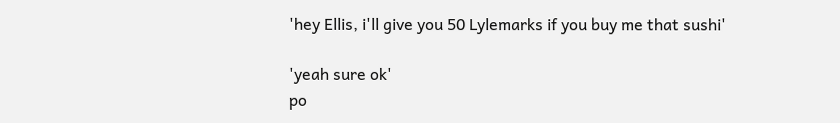'hey Ellis, i'll give you 50 Lylemarks if you buy me that sushi'

'yeah sure ok'
po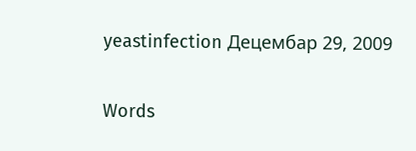yeastinfection Децембар 29, 2009

Words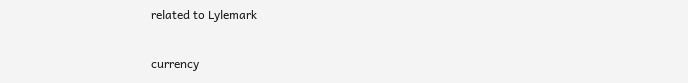related to Lylemark

currency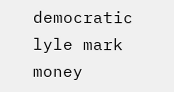democratic lyle mark money